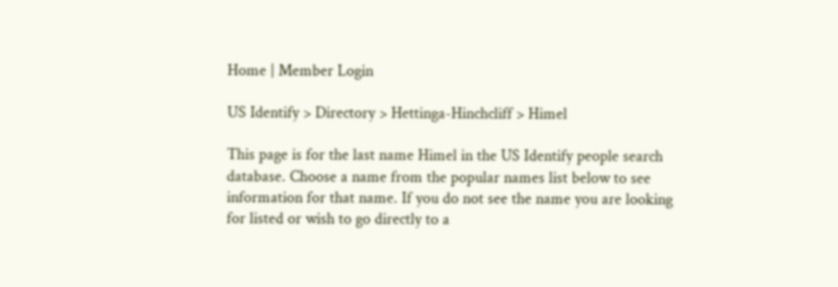Home | Member Login

US Identify > Directory > Hettinga-Hinchcliff > Himel

This page is for the last name Himel in the US Identify people search database. Choose a name from the popular names list below to see information for that name. If you do not see the name you are looking for listed or wish to go directly to a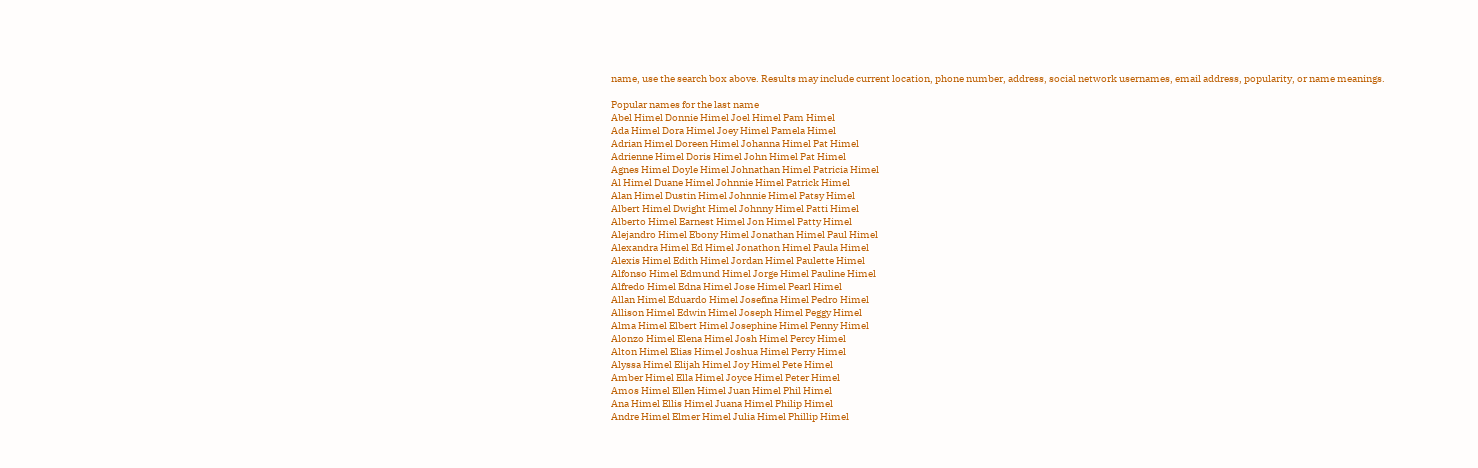name, use the search box above. Results may include current location, phone number, address, social network usernames, email address, popularity, or name meanings.

Popular names for the last name
Abel Himel Donnie Himel Joel Himel Pam Himel
Ada Himel Dora Himel Joey Himel Pamela Himel
Adrian Himel Doreen Himel Johanna Himel Pat Himel
Adrienne Himel Doris Himel John Himel Pat Himel
Agnes Himel Doyle Himel Johnathan Himel Patricia Himel
Al Himel Duane Himel Johnnie Himel Patrick Himel
Alan Himel Dustin Himel Johnnie Himel Patsy Himel
Albert Himel Dwight Himel Johnny Himel Patti Himel
Alberto Himel Earnest Himel Jon Himel Patty Himel
Alejandro Himel Ebony Himel Jonathan Himel Paul Himel
Alexandra Himel Ed Himel Jonathon Himel Paula Himel
Alexis Himel Edith Himel Jordan Himel Paulette Himel
Alfonso Himel Edmund Himel Jorge Himel Pauline Himel
Alfredo Himel Edna Himel Jose Himel Pearl Himel
Allan Himel Eduardo Himel Josefina Himel Pedro Himel
Allison Himel Edwin Himel Joseph Himel Peggy Himel
Alma Himel Elbert Himel Josephine Himel Penny Himel
Alonzo Himel Elena Himel Josh Himel Percy Himel
Alton Himel Elias Himel Joshua Himel Perry Himel
Alyssa Himel Elijah Himel Joy Himel Pete Himel
Amber Himel Ella Himel Joyce Himel Peter Himel
Amos Himel Ellen Himel Juan Himel Phil Himel
Ana Himel Ellis Himel Juana Himel Philip Himel
Andre Himel Elmer Himel Julia Himel Phillip Himel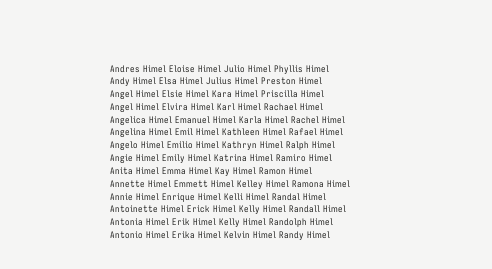Andres Himel Eloise Himel Julio Himel Phyllis Himel
Andy Himel Elsa Himel Julius Himel Preston Himel
Angel Himel Elsie Himel Kara Himel Priscilla Himel
Angel Himel Elvira Himel Karl Himel Rachael Himel
Angelica Himel Emanuel Himel Karla Himel Rachel Himel
Angelina Himel Emil Himel Kathleen Himel Rafael Himel
Angelo Himel Emilio Himel Kathryn Himel Ralph Himel
Angie Himel Emily Himel Katrina Himel Ramiro Himel
Anita Himel Emma Himel Kay Himel Ramon Himel
Annette Himel Emmett Himel Kelley Himel Ramona Himel
Annie Himel Enrique Himel Kelli Himel Randal Himel
Antoinette Himel Erick Himel Kelly Himel Randall Himel
Antonia Himel Erik Himel Kelly Himel Randolph Himel
Antonio Himel Erika Himel Kelvin Himel Randy Himel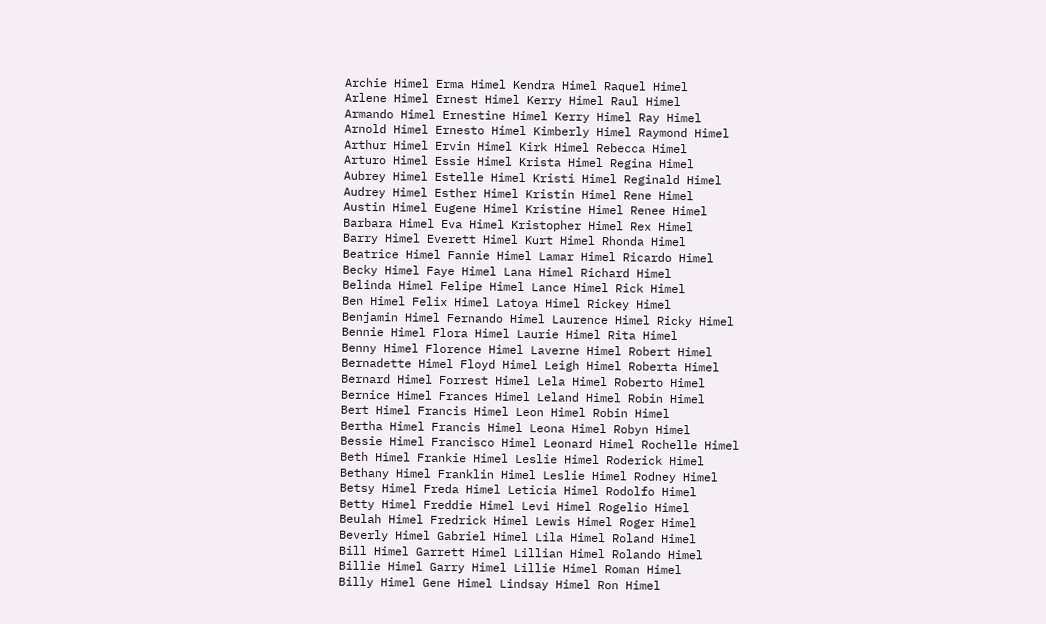Archie Himel Erma Himel Kendra Himel Raquel Himel
Arlene Himel Ernest Himel Kerry Himel Raul Himel
Armando Himel Ernestine Himel Kerry Himel Ray Himel
Arnold Himel Ernesto Himel Kimberly Himel Raymond Himel
Arthur Himel Ervin Himel Kirk Himel Rebecca Himel
Arturo Himel Essie Himel Krista Himel Regina Himel
Aubrey Himel Estelle Himel Kristi Himel Reginald Himel
Audrey Himel Esther Himel Kristin Himel Rene Himel
Austin Himel Eugene Himel Kristine Himel Renee Himel
Barbara Himel Eva Himel Kristopher Himel Rex Himel
Barry Himel Everett Himel Kurt Himel Rhonda Himel
Beatrice Himel Fannie Himel Lamar Himel Ricardo Himel
Becky Himel Faye Himel Lana Himel Richard Himel
Belinda Himel Felipe Himel Lance Himel Rick Himel
Ben Himel Felix Himel Latoya Himel Rickey Himel
Benjamin Himel Fernando Himel Laurence Himel Ricky Himel
Bennie Himel Flora Himel Laurie Himel Rita Himel
Benny Himel Florence Himel Laverne Himel Robert Himel
Bernadette Himel Floyd Himel Leigh Himel Roberta Himel
Bernard Himel Forrest Himel Lela Himel Roberto Himel
Bernice Himel Frances Himel Leland Himel Robin Himel
Bert Himel Francis Himel Leon Himel Robin Himel
Bertha Himel Francis Himel Leona Himel Robyn Himel
Bessie Himel Francisco Himel Leonard Himel Rochelle Himel
Beth Himel Frankie Himel Leslie Himel Roderick Himel
Bethany Himel Franklin Himel Leslie Himel Rodney Himel
Betsy Himel Freda Himel Leticia Himel Rodolfo Himel
Betty Himel Freddie Himel Levi Himel Rogelio Himel
Beulah Himel Fredrick Himel Lewis Himel Roger Himel
Beverly Himel Gabriel Himel Lila Himel Roland Himel
Bill Himel Garrett Himel Lillian Himel Rolando Himel
Billie Himel Garry Himel Lillie Himel Roman Himel
Billy Himel Gene Himel Lindsay Himel Ron Himel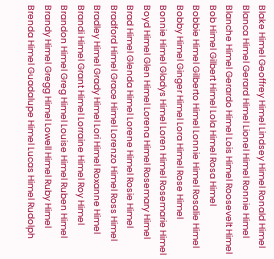Blake Himel Geoffrey Himel Lindsey Himel Ronald Himel
Blanca Himel Gerard Himel Lionel Himel Ronnie Himel
Blanche Himel Gerardo Himel Lois Himel Roosevelt Himel
Bob Himel Gilbert Himel Lola Himel Rosa Himel
Bobbie Himel Gilberto Himel Lonnie Himel Rosalie Himel
Bobby Himel Ginger Himel Lora Himel Rose Himel
Bonnie Himel Gladys Himel Loren Himel Rosemarie Himel
Boyd Himel Glen Himel Lorena Himel Rosemary Himel
Brad Himel Glenda Himel Lorene Himel Rosie Himel
Bradford Himel Grace Himel Lorenzo Himel Ross Himel
Bradley Himel Grady Himel Lori Himel Roxanne Himel
Brandi Himel Grant Himel Lorraine Himel Roy Himel
Brandon Himel Greg Himel Louise Himel Ruben Himel
Brandy Himel Gregg Himel Lowell Himel Ruby Himel
Brenda Himel Guadalupe Himel Lucas Himel Rudolph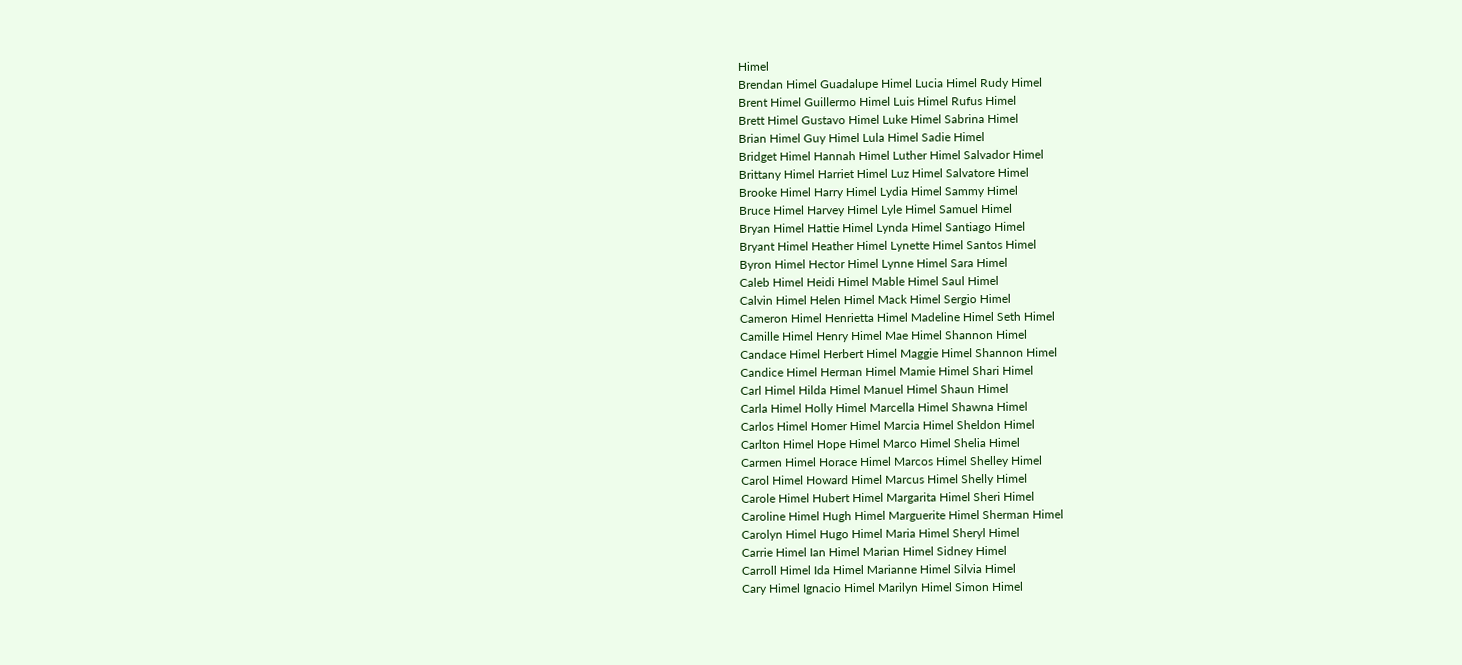Himel
Brendan Himel Guadalupe Himel Lucia Himel Rudy Himel
Brent Himel Guillermo Himel Luis Himel Rufus Himel
Brett Himel Gustavo Himel Luke Himel Sabrina Himel
Brian Himel Guy Himel Lula Himel Sadie Himel
Bridget Himel Hannah Himel Luther Himel Salvador Himel
Brittany Himel Harriet Himel Luz Himel Salvatore Himel
Brooke Himel Harry Himel Lydia Himel Sammy Himel
Bruce Himel Harvey Himel Lyle Himel Samuel Himel
Bryan Himel Hattie Himel Lynda Himel Santiago Himel
Bryant Himel Heather Himel Lynette Himel Santos Himel
Byron Himel Hector Himel Lynne Himel Sara Himel
Caleb Himel Heidi Himel Mable Himel Saul Himel
Calvin Himel Helen Himel Mack Himel Sergio Himel
Cameron Himel Henrietta Himel Madeline Himel Seth Himel
Camille Himel Henry Himel Mae Himel Shannon Himel
Candace Himel Herbert Himel Maggie Himel Shannon Himel
Candice Himel Herman Himel Mamie Himel Shari Himel
Carl Himel Hilda Himel Manuel Himel Shaun Himel
Carla Himel Holly Himel Marcella Himel Shawna Himel
Carlos Himel Homer Himel Marcia Himel Sheldon Himel
Carlton Himel Hope Himel Marco Himel Shelia Himel
Carmen Himel Horace Himel Marcos Himel Shelley Himel
Carol Himel Howard Himel Marcus Himel Shelly Himel
Carole Himel Hubert Himel Margarita Himel Sheri Himel
Caroline Himel Hugh Himel Marguerite Himel Sherman Himel
Carolyn Himel Hugo Himel Maria Himel Sheryl Himel
Carrie Himel Ian Himel Marian Himel Sidney Himel
Carroll Himel Ida Himel Marianne Himel Silvia Himel
Cary Himel Ignacio Himel Marilyn Himel Simon Himel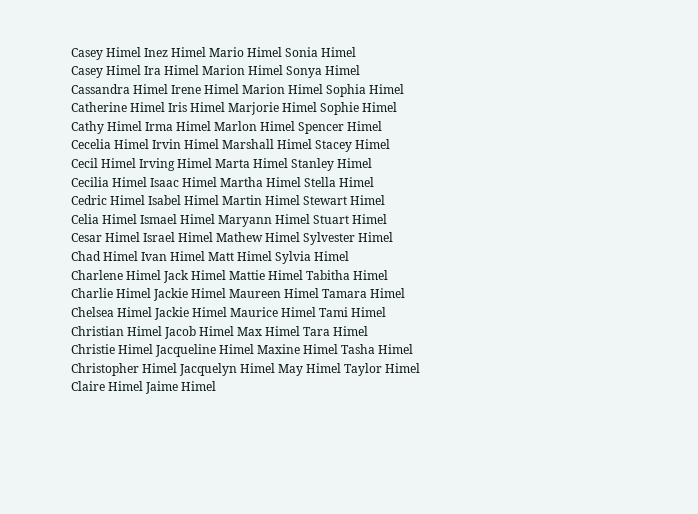Casey Himel Inez Himel Mario Himel Sonia Himel
Casey Himel Ira Himel Marion Himel Sonya Himel
Cassandra Himel Irene Himel Marion Himel Sophia Himel
Catherine Himel Iris Himel Marjorie Himel Sophie Himel
Cathy Himel Irma Himel Marlon Himel Spencer Himel
Cecelia Himel Irvin Himel Marshall Himel Stacey Himel
Cecil Himel Irving Himel Marta Himel Stanley Himel
Cecilia Himel Isaac Himel Martha Himel Stella Himel
Cedric Himel Isabel Himel Martin Himel Stewart Himel
Celia Himel Ismael Himel Maryann Himel Stuart Himel
Cesar Himel Israel Himel Mathew Himel Sylvester Himel
Chad Himel Ivan Himel Matt Himel Sylvia Himel
Charlene Himel Jack Himel Mattie Himel Tabitha Himel
Charlie Himel Jackie Himel Maureen Himel Tamara Himel
Chelsea Himel Jackie Himel Maurice Himel Tami Himel
Christian Himel Jacob Himel Max Himel Tara Himel
Christie Himel Jacqueline Himel Maxine Himel Tasha Himel
Christopher Himel Jacquelyn Himel May Himel Taylor Himel
Claire Himel Jaime Himel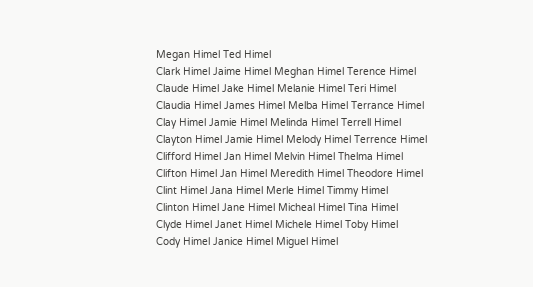Megan Himel Ted Himel
Clark Himel Jaime Himel Meghan Himel Terence Himel
Claude Himel Jake Himel Melanie Himel Teri Himel
Claudia Himel James Himel Melba Himel Terrance Himel
Clay Himel Jamie Himel Melinda Himel Terrell Himel
Clayton Himel Jamie Himel Melody Himel Terrence Himel
Clifford Himel Jan Himel Melvin Himel Thelma Himel
Clifton Himel Jan Himel Meredith Himel Theodore Himel
Clint Himel Jana Himel Merle Himel Timmy Himel
Clinton Himel Jane Himel Micheal Himel Tina Himel
Clyde Himel Janet Himel Michele Himel Toby Himel
Cody Himel Janice Himel Miguel Himel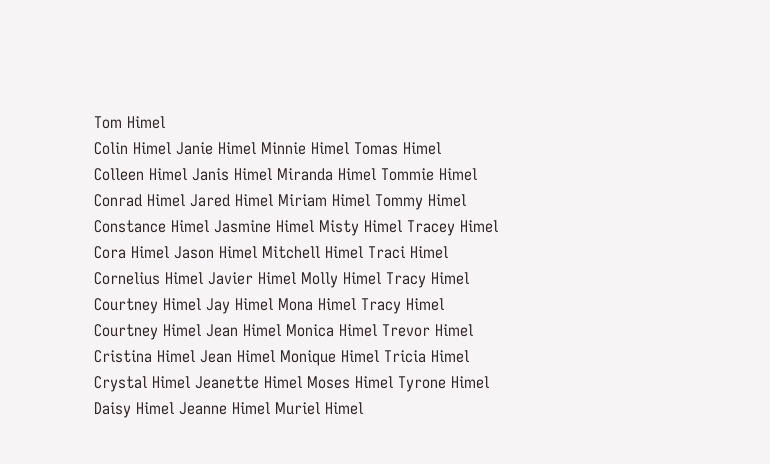Tom Himel
Colin Himel Janie Himel Minnie Himel Tomas Himel
Colleen Himel Janis Himel Miranda Himel Tommie Himel
Conrad Himel Jared Himel Miriam Himel Tommy Himel
Constance Himel Jasmine Himel Misty Himel Tracey Himel
Cora Himel Jason Himel Mitchell Himel Traci Himel
Cornelius Himel Javier Himel Molly Himel Tracy Himel
Courtney Himel Jay Himel Mona Himel Tracy Himel
Courtney Himel Jean Himel Monica Himel Trevor Himel
Cristina Himel Jean Himel Monique Himel Tricia Himel
Crystal Himel Jeanette Himel Moses Himel Tyrone Himel
Daisy Himel Jeanne Himel Muriel Himel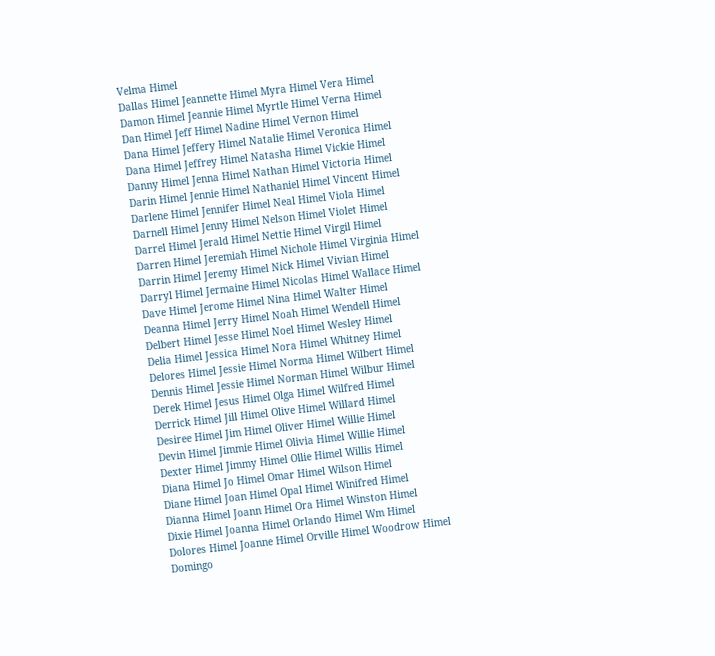Velma Himel
Dallas Himel Jeannette Himel Myra Himel Vera Himel
Damon Himel Jeannie Himel Myrtle Himel Verna Himel
Dan Himel Jeff Himel Nadine Himel Vernon Himel
Dana Himel Jeffery Himel Natalie Himel Veronica Himel
Dana Himel Jeffrey Himel Natasha Himel Vickie Himel
Danny Himel Jenna Himel Nathan Himel Victoria Himel
Darin Himel Jennie Himel Nathaniel Himel Vincent Himel
Darlene Himel Jennifer Himel Neal Himel Viola Himel
Darnell Himel Jenny Himel Nelson Himel Violet Himel
Darrel Himel Jerald Himel Nettie Himel Virgil Himel
Darren Himel Jeremiah Himel Nichole Himel Virginia Himel
Darrin Himel Jeremy Himel Nick Himel Vivian Himel
Darryl Himel Jermaine Himel Nicolas Himel Wallace Himel
Dave Himel Jerome Himel Nina Himel Walter Himel
Deanna Himel Jerry Himel Noah Himel Wendell Himel
Delbert Himel Jesse Himel Noel Himel Wesley Himel
Delia Himel Jessica Himel Nora Himel Whitney Himel
Delores Himel Jessie Himel Norma Himel Wilbert Himel
Dennis Himel Jessie Himel Norman Himel Wilbur Himel
Derek Himel Jesus Himel Olga Himel Wilfred Himel
Derrick Himel Jill Himel Olive Himel Willard Himel
Desiree Himel Jim Himel Oliver Himel Willie Himel
Devin Himel Jimmie Himel Olivia Himel Willie Himel
Dexter Himel Jimmy Himel Ollie Himel Willis Himel
Diana Himel Jo Himel Omar Himel Wilson Himel
Diane Himel Joan Himel Opal Himel Winifred Himel
Dianna Himel Joann Himel Ora Himel Winston Himel
Dixie Himel Joanna Himel Orlando Himel Wm Himel
Dolores Himel Joanne Himel Orville Himel Woodrow Himel
Domingo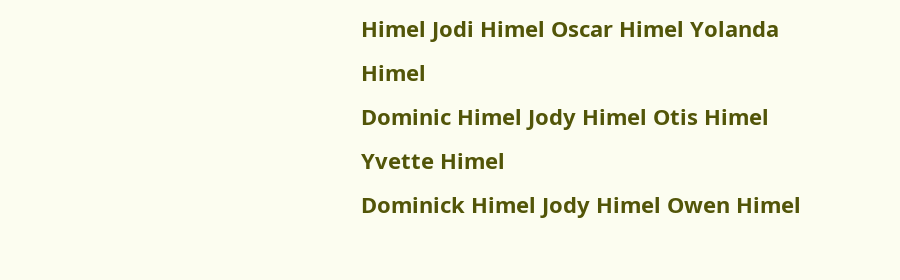Himel Jodi Himel Oscar Himel Yolanda Himel
Dominic Himel Jody Himel Otis Himel Yvette Himel
Dominick Himel Jody Himel Owen Himel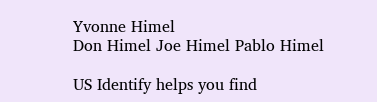Yvonne Himel
Don Himel Joe Himel Pablo Himel

US Identify helps you find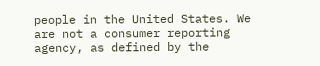people in the United States. We are not a consumer reporting agency, as defined by the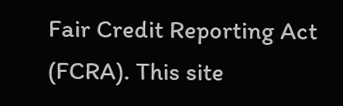Fair Credit Reporting Act (FCRA). This site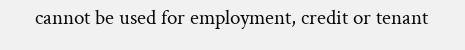cannot be used for employment, credit or tenant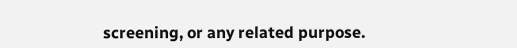screening, or any related purpose.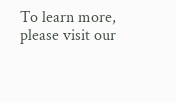To learn more, please visit our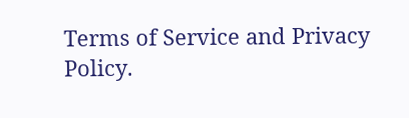Terms of Service and Privacy Policy.